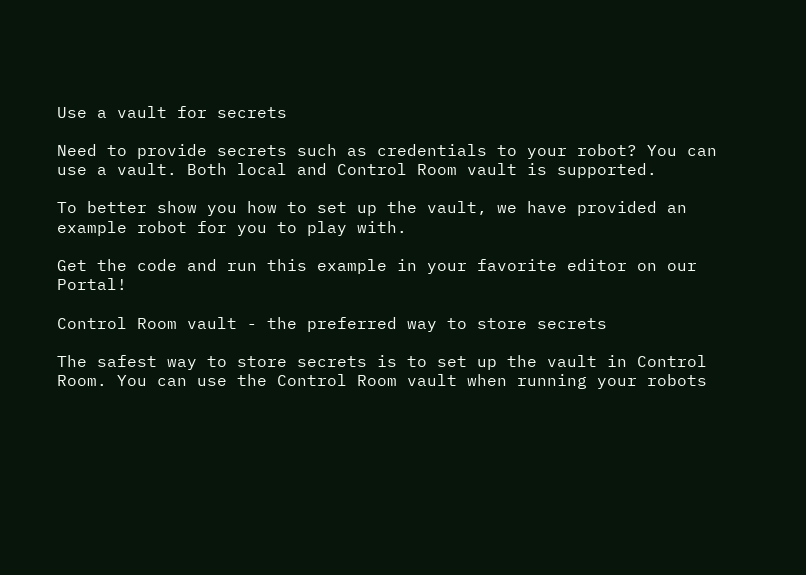Use a vault for secrets

Need to provide secrets such as credentials to your robot? You can use a vault. Both local and Control Room vault is supported.

To better show you how to set up the vault, we have provided an example robot for you to play with.

Get the code and run this example in your favorite editor on our Portal!

Control Room vault - the preferred way to store secrets

The safest way to store secrets is to set up the vault in Control Room. You can use the Control Room vault when running your robots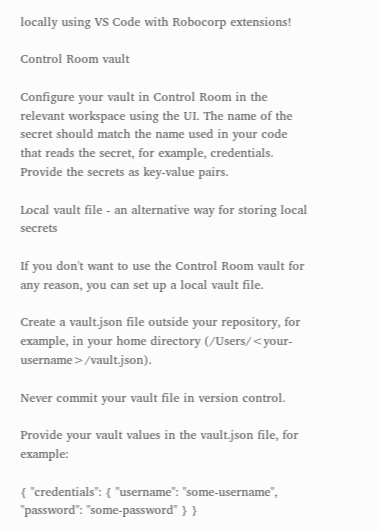locally using VS Code with Robocorp extensions!

Control Room vault

Configure your vault in Control Room in the relevant workspace using the UI. The name of the secret should match the name used in your code that reads the secret, for example, credentials. Provide the secrets as key-value pairs.

Local vault file - an alternative way for storing local secrets

If you don't want to use the Control Room vault for any reason, you can set up a local vault file.

Create a vault.json file outside your repository, for example, in your home directory (/Users/<your-username>/vault.json).

Never commit your vault file in version control.

Provide your vault values in the vault.json file, for example:

{ "credentials": { "username": "some-username", "password": "some-password" } }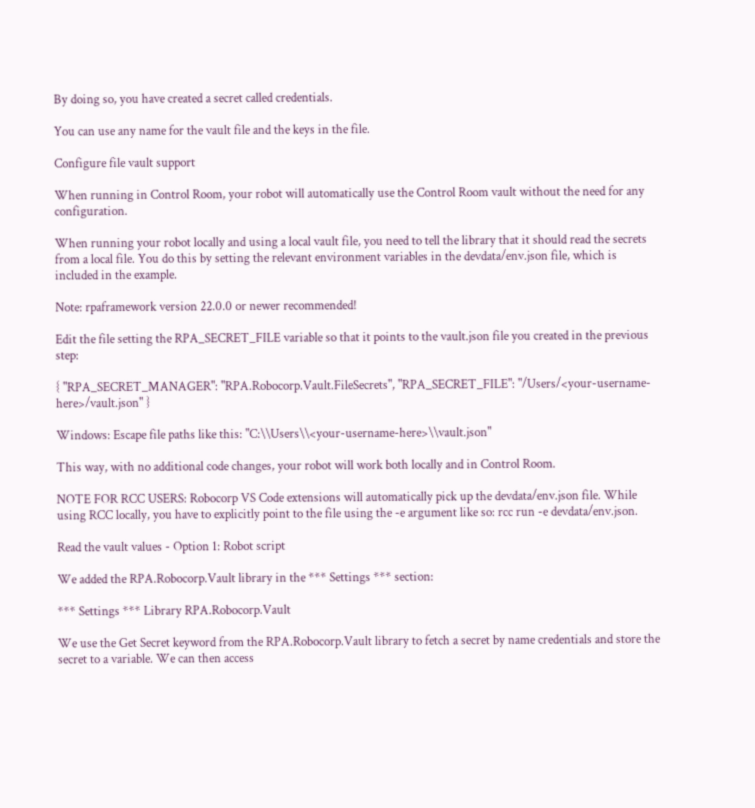By doing so, you have created a secret called credentials.

You can use any name for the vault file and the keys in the file.

Configure file vault support

When running in Control Room, your robot will automatically use the Control Room vault without the need for any configuration.

When running your robot locally and using a local vault file, you need to tell the library that it should read the secrets from a local file. You do this by setting the relevant environment variables in the devdata/env.json file, which is included in the example.

Note: rpaframework version 22.0.0 or newer recommended!

Edit the file setting the RPA_SECRET_FILE variable so that it points to the vault.json file you created in the previous step:

{ "RPA_SECRET_MANAGER": "RPA.Robocorp.Vault.FileSecrets", "RPA_SECRET_FILE": "/Users/<your-username-here>/vault.json" }

Windows: Escape file paths like this: "C:\\Users\\<your-username-here>\\vault.json"

This way, with no additional code changes, your robot will work both locally and in Control Room.

NOTE FOR RCC USERS: Robocorp VS Code extensions will automatically pick up the devdata/env.json file. While using RCC locally, you have to explicitly point to the file using the -e argument like so: rcc run -e devdata/env.json.

Read the vault values - Option 1: Robot script

We added the RPA.Robocorp.Vault library in the *** Settings *** section:

*** Settings *** Library RPA.Robocorp.Vault

We use the Get Secret keyword from the RPA.Robocorp.Vault library to fetch a secret by name credentials and store the secret to a variable. We can then access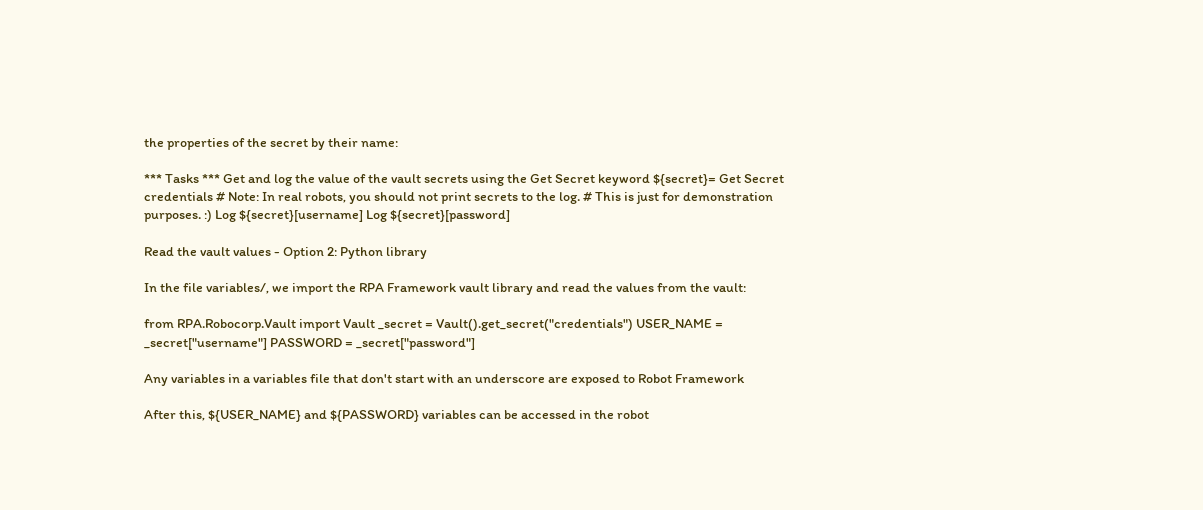the properties of the secret by their name:

*** Tasks *** Get and log the value of the vault secrets using the Get Secret keyword ${secret}= Get Secret credentials # Note: In real robots, you should not print secrets to the log. # This is just for demonstration purposes. :) Log ${secret}[username] Log ${secret}[password]

Read the vault values - Option 2: Python library

In the file variables/, we import the RPA Framework vault library and read the values from the vault:

from RPA.Robocorp.Vault import Vault _secret = Vault().get_secret("credentials") USER_NAME = _secret["username"] PASSWORD = _secret["password"]

Any variables in a variables file that don't start with an underscore are exposed to Robot Framework

After this, ${USER_NAME} and ${PASSWORD} variables can be accessed in the robot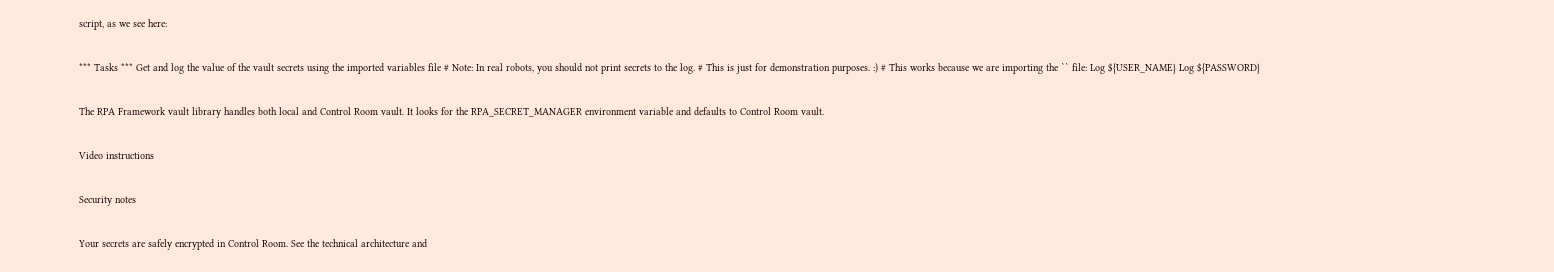script, as we see here:

*** Tasks *** Get and log the value of the vault secrets using the imported variables file # Note: In real robots, you should not print secrets to the log. # This is just for demonstration purposes. :) # This works because we are importing the `` file: Log ${USER_NAME} Log ${PASSWORD}

The RPA Framework vault library handles both local and Control Room vault. It looks for the RPA_SECRET_MANAGER environment variable and defaults to Control Room vault.

Video instructions

Security notes

Your secrets are safely encrypted in Control Room. See the technical architecture and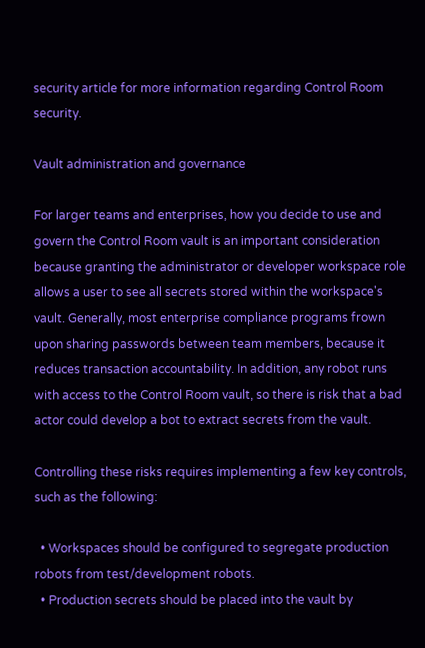security article for more information regarding Control Room security.

Vault administration and governance

For larger teams and enterprises, how you decide to use and govern the Control Room vault is an important consideration because granting the administrator or developer workspace role allows a user to see all secrets stored within the workspace's vault. Generally, most enterprise compliance programs frown upon sharing passwords between team members, because it reduces transaction accountability. In addition, any robot runs with access to the Control Room vault, so there is risk that a bad actor could develop a bot to extract secrets from the vault.

Controlling these risks requires implementing a few key controls, such as the following:

  • Workspaces should be configured to segregate production robots from test/development robots.
  • Production secrets should be placed into the vault by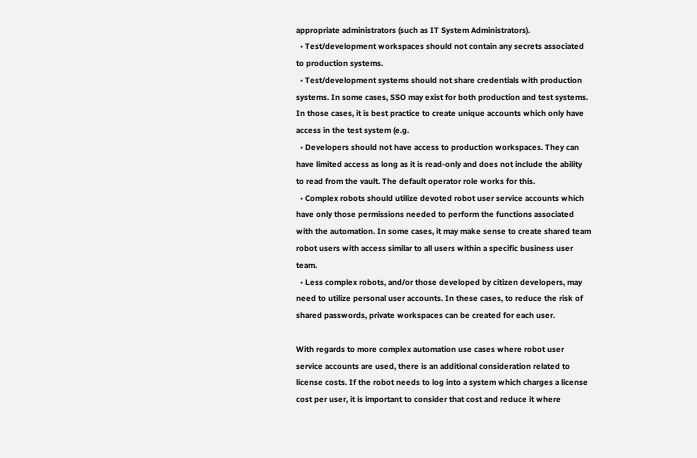appropriate administrators (such as IT System Administrators).
  • Test/development workspaces should not contain any secrets associated to production systems.
  • Test/development systems should not share credentials with production systems. In some cases, SSO may exist for both production and test systems. In those cases, it is best practice to create unique accounts which only have access in the test system (e.g.
  • Developers should not have access to production workspaces. They can have limited access as long as it is read-only and does not include the ability to read from the vault. The default operator role works for this.
  • Complex robots should utilize devoted robot user service accounts which have only those permissions needed to perform the functions associated with the automation. In some cases, it may make sense to create shared team robot users with access similar to all users within a specific business user team.
  • Less complex robots, and/or those developed by citizen developers, may need to utilize personal user accounts. In these cases, to reduce the risk of shared passwords, private workspaces can be created for each user.

With regards to more complex automation use cases where robot user service accounts are used, there is an additional consideration related to license costs. If the robot needs to log into a system which charges a license cost per user, it is important to consider that cost and reduce it where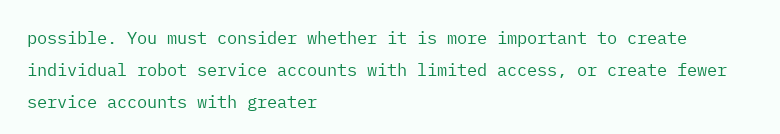possible. You must consider whether it is more important to create individual robot service accounts with limited access, or create fewer service accounts with greater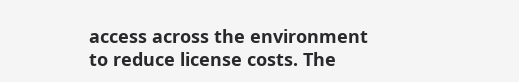access across the environment to reduce license costs. The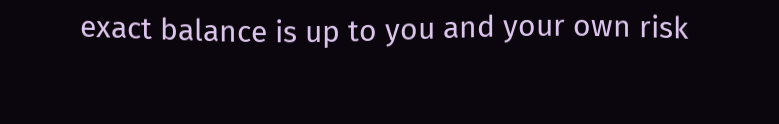exact balance is up to you and your own risk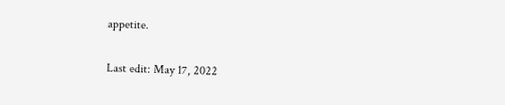appetite.

Last edit: May 17, 2022